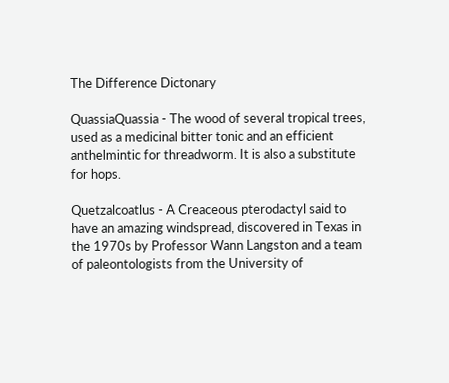The Difference Dictonary

QuassiaQuassia - The wood of several tropical trees, used as a medicinal bitter tonic and an efficient anthelmintic for threadworm. It is also a substitute for hops.

Quetzalcoatlus - A Creaceous pterodactyl said to have an amazing windspread, discovered in Texas in the 1970s by Professor Wann Langston and a team of paleontologists from the University of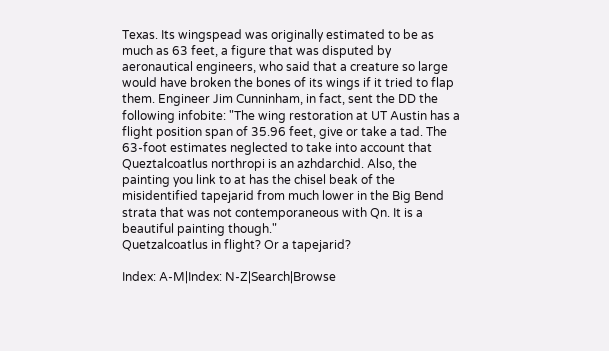Texas. Its wingspead was originally estimated to be as much as 63 feet, a figure that was disputed by aeronautical engineers, who said that a creature so large would have broken the bones of its wings if it tried to flap them. Engineer Jim Cunninham, in fact, sent the DD the following infobite: "The wing restoration at UT Austin has a flight position span of 35.96 feet, give or take a tad. The 63-foot estimates neglected to take into account that Queztalcoatlus northropi is an azhdarchid. Also, the painting you link to at has the chisel beak of the misidentified tapejarid from much lower in the Big Bend strata that was not contemporaneous with Qn. It is a beautiful painting though."
Quetzalcoatlus in flight? Or a tapejarid?

Index: A-M|Index: N-Z|Search|Browse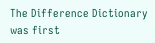The Difference Dictionary was first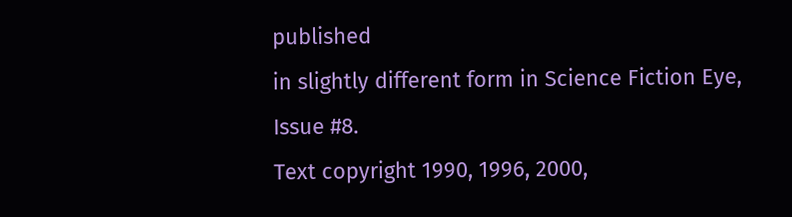published
in slightly different form in Science Fiction Eye, Issue #8.
Text copyright 1990, 1996, 2000,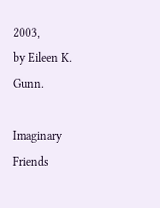2003,
by Eileen K. Gunn.

Imaginary Friends